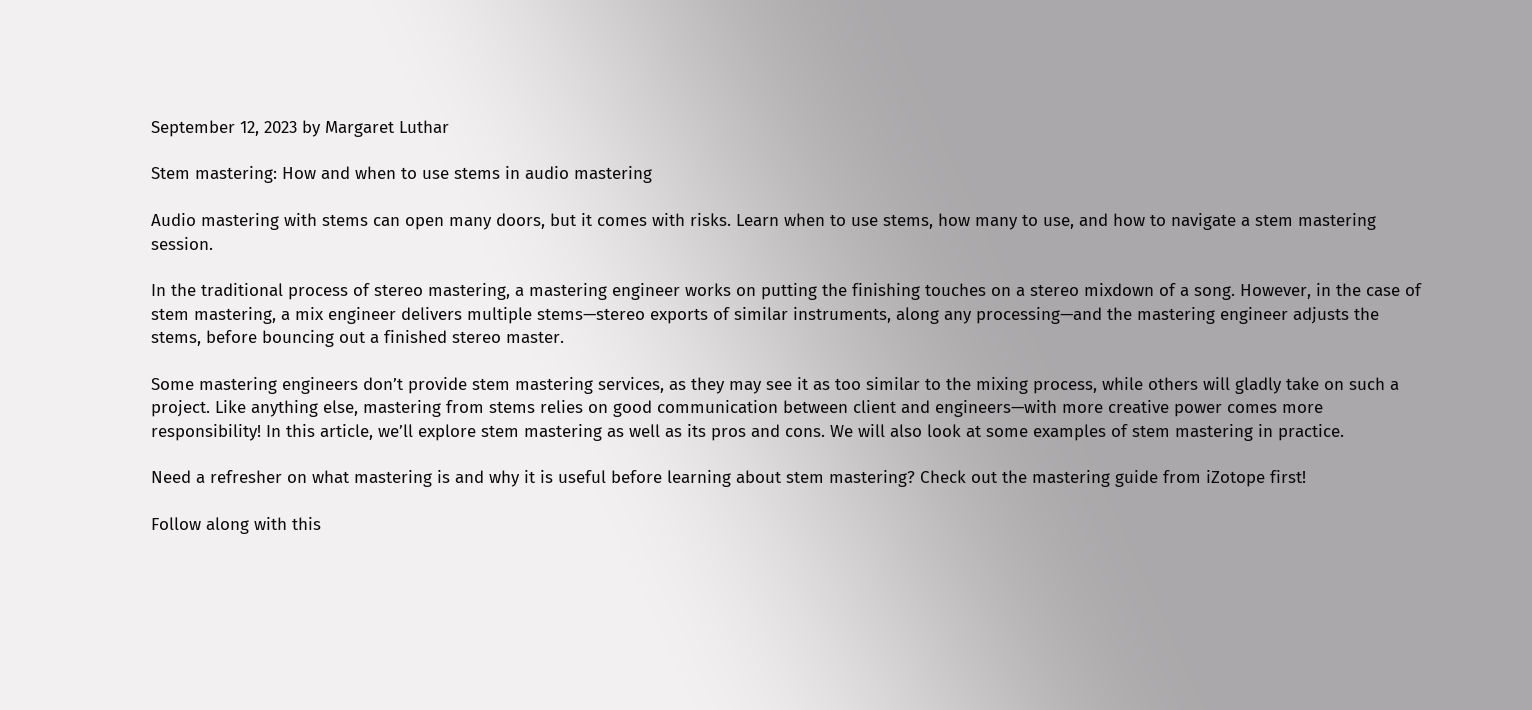September 12, 2023 by Margaret Luthar

Stem mastering: How and when to use stems in audio mastering

Audio mastering with stems can open many doors, but it comes with risks. Learn when to use stems, how many to use, and how to navigate a stem mastering session.

In the traditional process of stereo mastering, a mastering engineer works on putting the finishing touches on a stereo mixdown of a song. However, in the case of stem mastering, a mix engineer delivers multiple stems—stereo exports of similar instruments, along any processing—and the mastering engineer adjusts the stems, before bouncing out a finished stereo master.

Some mastering engineers don’t provide stem mastering services, as they may see it as too similar to the mixing process, while others will gladly take on such a project. Like anything else, mastering from stems relies on good communication between client and engineers—with more creative power comes more responsibility! In this article, we’ll explore stem mastering as well as its pros and cons. We will also look at some examples of stem mastering in practice.

Need a refresher on what mastering is and why it is useful before learning about stem mastering? Check out the mastering guide from iZotope first!

Follow along with this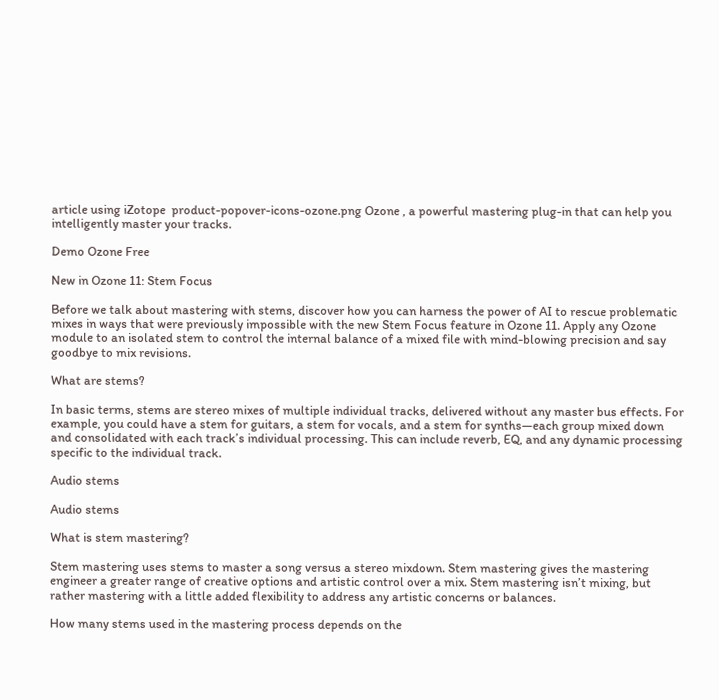article using iZotope  product-popover-icons-ozone.png Ozone , a powerful mastering plug-in that can help you intelligently master your tracks.

Demo Ozone Free

New in Ozone 11: Stem Focus

Before we talk about mastering with stems, discover how you can harness the power of AI to rescue problematic mixes in ways that were previously impossible with the new Stem Focus feature in Ozone 11. Apply any Ozone module to an isolated stem to control the internal balance of a mixed file with mind-blowing precision and say goodbye to mix revisions.

What are stems?

In basic terms, stems are stereo mixes of multiple individual tracks, delivered without any master bus effects. For example, you could have a stem for guitars, a stem for vocals, and a stem for synths—each group mixed down and consolidated with each track’s individual processing. This can include reverb, EQ, and any dynamic processing specific to the individual track.

Audio stems

Audio stems

What is stem mastering?

Stem mastering uses stems to master a song versus a stereo mixdown. Stem mastering gives the mastering engineer a greater range of creative options and artistic control over a mix. Stem mastering isn’t mixing, but rather mastering with a little added flexibility to address any artistic concerns or balances.

How many stems used in the mastering process depends on the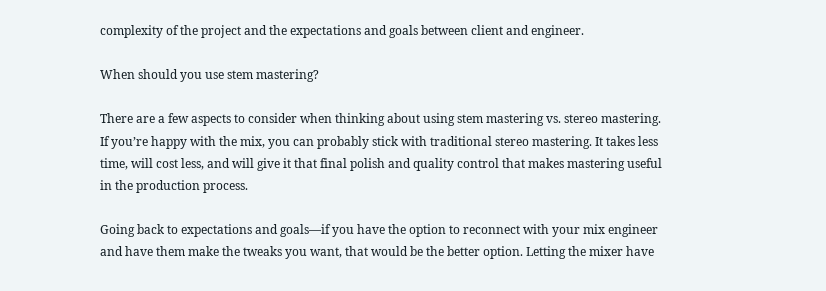complexity of the project and the expectations and goals between client and engineer.

When should you use stem mastering?

There are a few aspects to consider when thinking about using stem mastering vs. stereo mastering. If you’re happy with the mix, you can probably stick with traditional stereo mastering. It takes less time, will cost less, and will give it that final polish and quality control that makes mastering useful in the production process.

Going back to expectations and goals—if you have the option to reconnect with your mix engineer and have them make the tweaks you want, that would be the better option. Letting the mixer have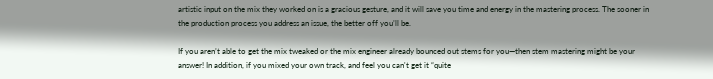artistic input on the mix they worked on is a gracious gesture, and it will save you time and energy in the mastering process. The sooner in the production process you address an issue, the better off you’ll be.

If you aren’t able to get the mix tweaked or the mix engineer already bounced out stems for you—then stem mastering might be your answer! In addition, if you mixed your own track, and feel you can't get it “quite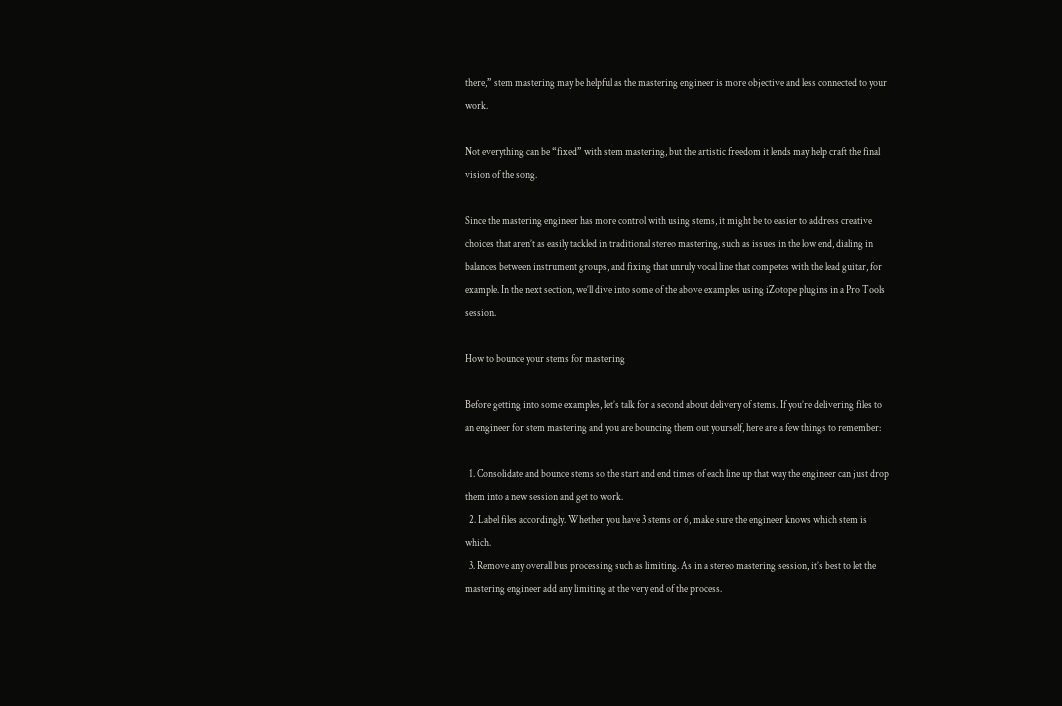there,” stem mastering may be helpful as the mastering engineer is more objective and less connected to your work.

Not everything can be “fixed” with stem mastering, but the artistic freedom it lends may help craft the final vision of the song.

Since the mastering engineer has more control with using stems, it might be to easier to address creative choices that aren’t as easily tackled in traditional stereo mastering, such as issues in the low end, dialing in balances between instrument groups, and fixing that unruly vocal line that competes with the lead guitar, for example. In the next section, we’ll dive into some of the above examples using iZotope plugins in a Pro Tools session.

How to bounce your stems for mastering

Before getting into some examples, let’s talk for a second about delivery of stems. If you’re delivering files to an engineer for stem mastering and you are bouncing them out yourself, here are a few things to remember:

  1. Consolidate and bounce stems so the start and end times of each line up that way the engineer can just drop them into a new session and get to work.
  2. Label files accordingly. Whether you have 3 stems or 6, make sure the engineer knows which stem is which.
  3. Remove any overall bus processing such as limiting. As in a stereo mastering session, it’s best to let the mastering engineer add any limiting at the very end of the process.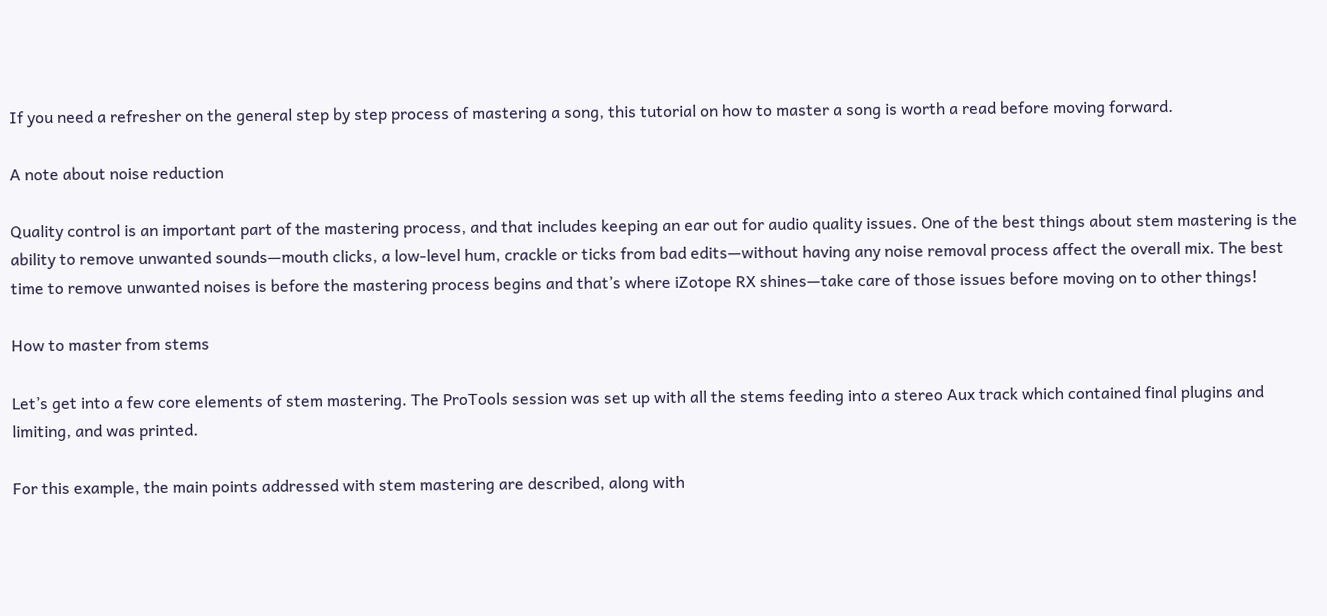If you need a refresher on the general step by step process of mastering a song, this tutorial on how to master a song is worth a read before moving forward.

A note about noise reduction

Quality control is an important part of the mastering process, and that includes keeping an ear out for audio quality issues. One of the best things about stem mastering is the ability to remove unwanted sounds—mouth clicks, a low-level hum, crackle or ticks from bad edits—without having any noise removal process affect the overall mix. The best time to remove unwanted noises is before the mastering process begins and that’s where iZotope RX shines—take care of those issues before moving on to other things!

How to master from stems

Let’s get into a few core elements of stem mastering. The ProTools session was set up with all the stems feeding into a stereo Aux track which contained final plugins and limiting, and was printed.

For this example, the main points addressed with stem mastering are described, along with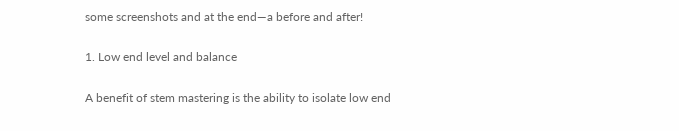some screenshots and at the end—a before and after!

1. Low end level and balance

A benefit of stem mastering is the ability to isolate low end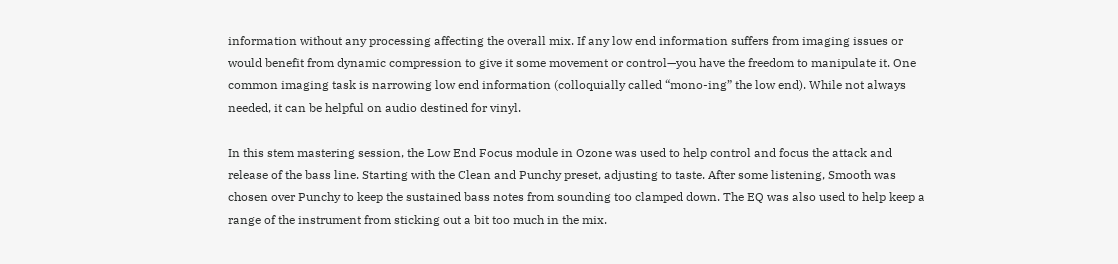information without any processing affecting the overall mix. If any low end information suffers from imaging issues or would benefit from dynamic compression to give it some movement or control—you have the freedom to manipulate it. One common imaging task is narrowing low end information (colloquially called “mono-ing” the low end). While not always needed, it can be helpful on audio destined for vinyl.

In this stem mastering session, the Low End Focus module in Ozone was used to help control and focus the attack and release of the bass line. Starting with the Clean and Punchy preset, adjusting to taste. After some listening, Smooth was chosen over Punchy to keep the sustained bass notes from sounding too clamped down. The EQ was also used to help keep a range of the instrument from sticking out a bit too much in the mix.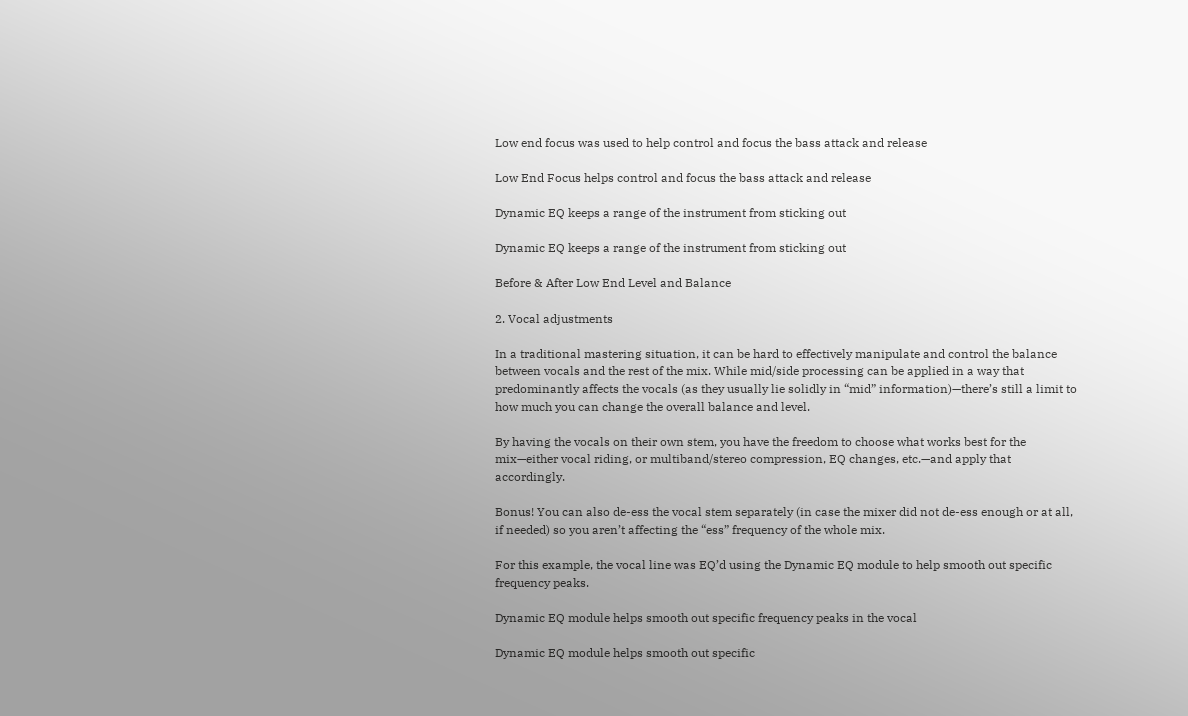Low end focus was used to help control and focus the bass attack and release

Low End Focus helps control and focus the bass attack and release

Dynamic EQ keeps a range of the instrument from sticking out

Dynamic EQ keeps a range of the instrument from sticking out

Before & After Low End Level and Balance

2. Vocal adjustments

In a traditional mastering situation, it can be hard to effectively manipulate and control the balance between vocals and the rest of the mix. While mid/side processing can be applied in a way that predominantly affects the vocals (as they usually lie solidly in “mid” information)—there’s still a limit to how much you can change the overall balance and level.

By having the vocals on their own stem, you have the freedom to choose what works best for the mix—either vocal riding, or multiband/stereo compression, EQ changes, etc.—and apply that accordingly.

Bonus! You can also de-ess the vocal stem separately (in case the mixer did not de-ess enough or at all, if needed) so you aren’t affecting the “ess” frequency of the whole mix.

For this example, the vocal line was EQ’d using the Dynamic EQ module to help smooth out specific frequency peaks.

Dynamic EQ module helps smooth out specific frequency peaks in the vocal

Dynamic EQ module helps smooth out specific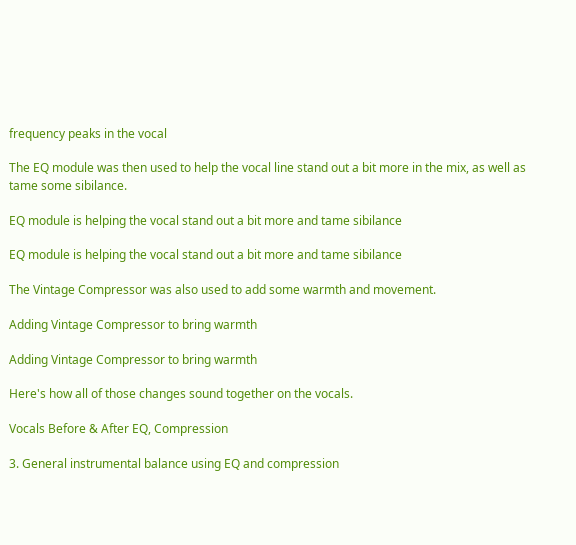frequency peaks in the vocal

The EQ module was then used to help the vocal line stand out a bit more in the mix, as well as tame some sibilance.

EQ module is helping the vocal stand out a bit more and tame sibilance

EQ module is helping the vocal stand out a bit more and tame sibilance

The Vintage Compressor was also used to add some warmth and movement.

Adding Vintage Compressor to bring warmth

Adding Vintage Compressor to bring warmth

Here's how all of those changes sound together on the vocals.

Vocals Before & After EQ, Compression

3. General instrumental balance using EQ and compression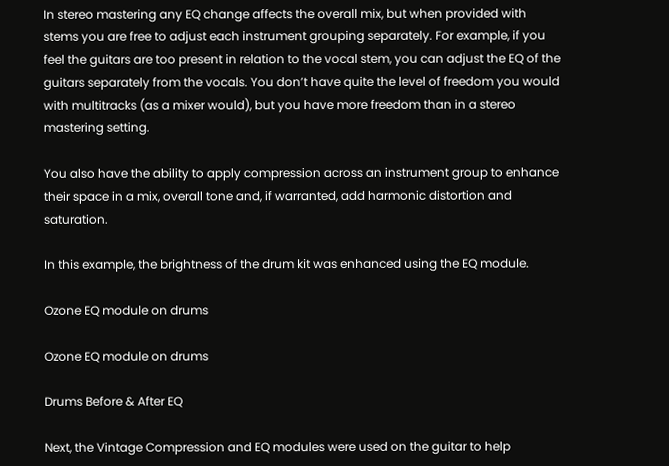In stereo mastering any EQ change affects the overall mix, but when provided with stems you are free to adjust each instrument grouping separately. For example, if you feel the guitars are too present in relation to the vocal stem, you can adjust the EQ of the guitars separately from the vocals. You don’t have quite the level of freedom you would with multitracks (as a mixer would), but you have more freedom than in a stereo mastering setting.

You also have the ability to apply compression across an instrument group to enhance their space in a mix, overall tone and, if warranted, add harmonic distortion and saturation.

In this example, the brightness of the drum kit was enhanced using the EQ module.

Ozone EQ module on drums

Ozone EQ module on drums

Drums Before & After EQ

Next, the Vintage Compression and EQ modules were used on the guitar to help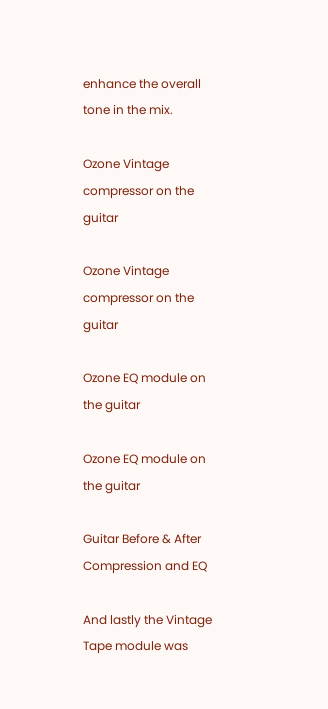enhance the overall tone in the mix.

Ozone Vintage compressor on the guitar

Ozone Vintage compressor on the guitar

Ozone EQ module on the guitar

Ozone EQ module on the guitar

Guitar Before & After Compression and EQ

And lastly the Vintage Tape module was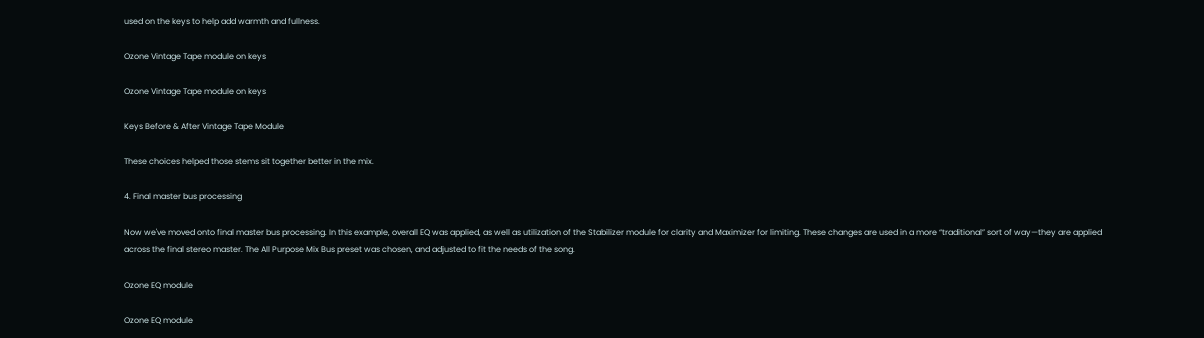used on the keys to help add warmth and fullness.

Ozone Vintage Tape module on keys

Ozone Vintage Tape module on keys

Keys Before & After Vintage Tape Module

These choices helped those stems sit together better in the mix.

4. Final master bus processing

Now we've moved onto final master bus processing. In this example, overall EQ was applied, as well as utilization of the Stabilizer module for clarity and Maximizer for limiting. These changes are used in a more “traditional” sort of way—they are applied across the final stereo master. The All Purpose Mix Bus preset was chosen, and adjusted to fit the needs of the song.

Ozone EQ module

Ozone EQ module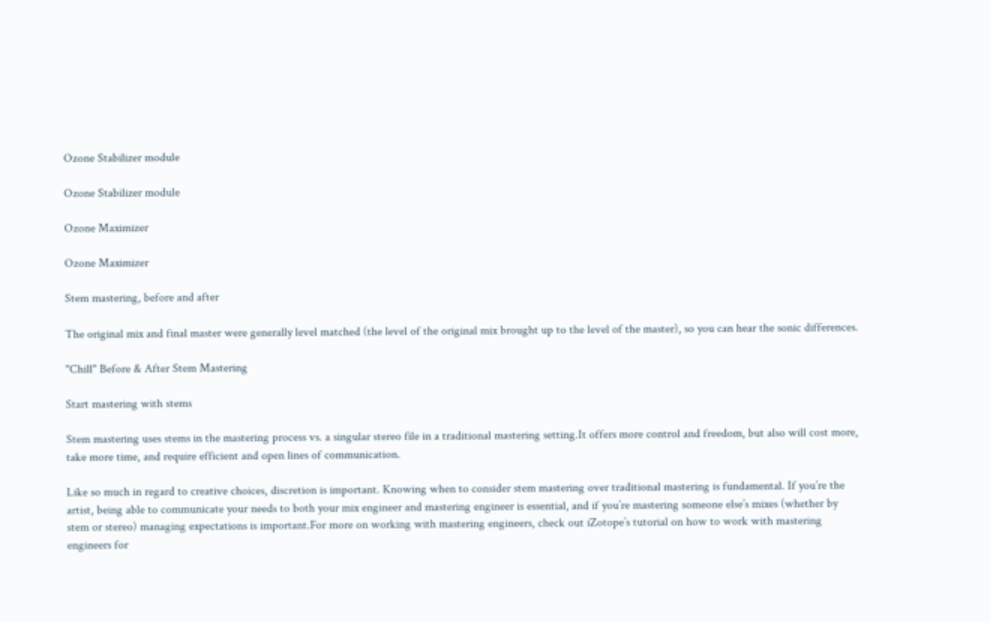Ozone Stabilizer module

Ozone Stabilizer module

Ozone Maximizer

Ozone Maximizer

Stem mastering, before and after

The original mix and final master were generally level matched (the level of the original mix brought up to the level of the master), so you can hear the sonic differences.

"Chill" Before & After Stem Mastering

Start mastering with stems

Stem mastering uses stems in the mastering process vs. a singular stereo file in a traditional mastering setting.It offers more control and freedom, but also will cost more, take more time, and require efficient and open lines of communication.

Like so much in regard to creative choices, discretion is important. Knowing when to consider stem mastering over traditional mastering is fundamental. If you’re the artist, being able to communicate your needs to both your mix engineer and mastering engineer is essential, and if you’re mastering someone else’s mixes (whether by stem or stereo) managing expectations is important.For more on working with mastering engineers, check out iZotope’s tutorial on how to work with mastering engineers for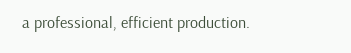a professional, efficient production.